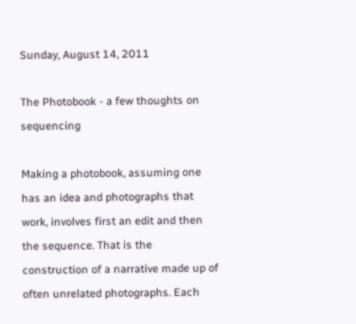Sunday, August 14, 2011

The Photobook - a few thoughts on sequencing

Making a photobook, assuming one has an idea and photographs that work, involves first an edit and then the sequence. That is the construction of a narrative made up of often unrelated photographs. Each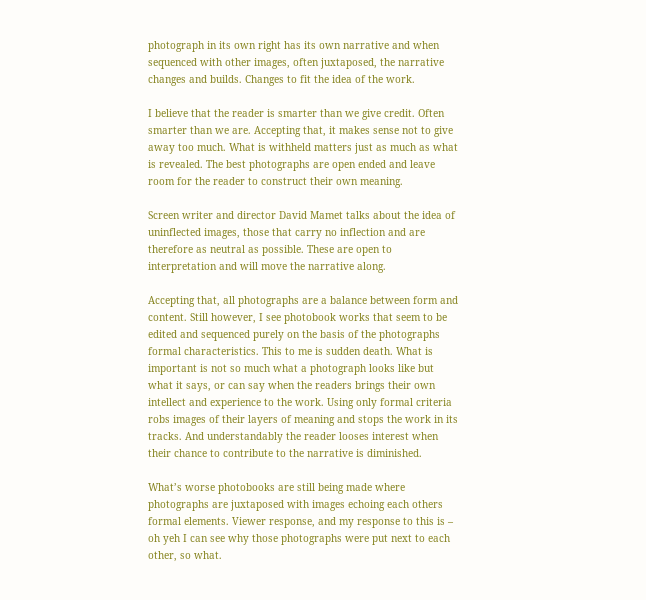photograph in its own right has its own narrative and when sequenced with other images, often juxtaposed, the narrative changes and builds. Changes to fit the idea of the work.

I believe that the reader is smarter than we give credit. Often smarter than we are. Accepting that, it makes sense not to give away too much. What is withheld matters just as much as what is revealed. The best photographs are open ended and leave room for the reader to construct their own meaning.

Screen writer and director David Mamet talks about the idea of uninflected images, those that carry no inflection and are therefore as neutral as possible. These are open to interpretation and will move the narrative along.

Accepting that, all photographs are a balance between form and content. Still however, I see photobook works that seem to be edited and sequenced purely on the basis of the photographs formal characteristics. This to me is sudden death. What is important is not so much what a photograph looks like but what it says, or can say when the readers brings their own intellect and experience to the work. Using only formal criteria robs images of their layers of meaning and stops the work in its tracks. And understandably the reader looses interest when their chance to contribute to the narrative is diminished.

What’s worse photobooks are still being made where photographs are juxtaposed with images echoing each others formal elements. Viewer response, and my response to this is – oh yeh I can see why those photographs were put next to each other, so what.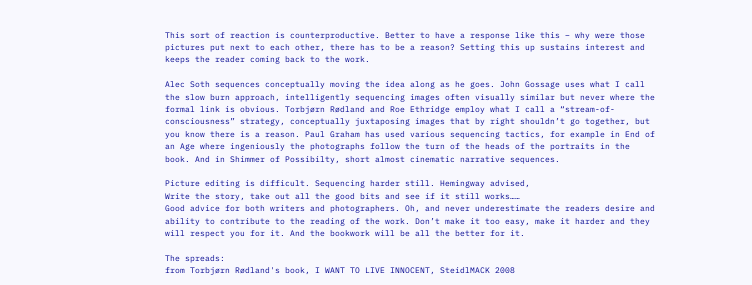This sort of reaction is counterproductive. Better to have a response like this – why were those pictures put next to each other, there has to be a reason? Setting this up sustains interest and keeps the reader coming back to the work.

Alec Soth sequences conceptually moving the idea along as he goes. John Gossage uses what I call the slow burn approach, intelligently sequencing images often visually similar but never where the formal link is obvious. Torbjørn Rødland and Roe Ethridge employ what I call a “stream-of-consciousness” strategy, conceptually juxtaposing images that by right shouldn’t go together, but you know there is a reason. Paul Graham has used various sequencing tactics, for example in End of an Age where ingeniously the photographs follow the turn of the heads of the portraits in the book. And in Shimmer of Possibilty, short almost cinematic narrative sequences.

Picture editing is difficult. Sequencing harder still. Hemingway advised,
Write the story, take out all the good bits and see if it still works……
Good advice for both writers and photographers. Oh, and never underestimate the readers desire and ability to contribute to the reading of the work. Don’t make it too easy, make it harder and they will respect you for it. And the bookwork will be all the better for it.

The spreads:
from Torbjørn Rødland's book, I WANT TO LIVE INNOCENT, SteidlMACK 2008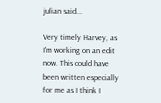julian said...

Very timely Harvey, as I'm working on an edit now. This could have been written especially for me as I think I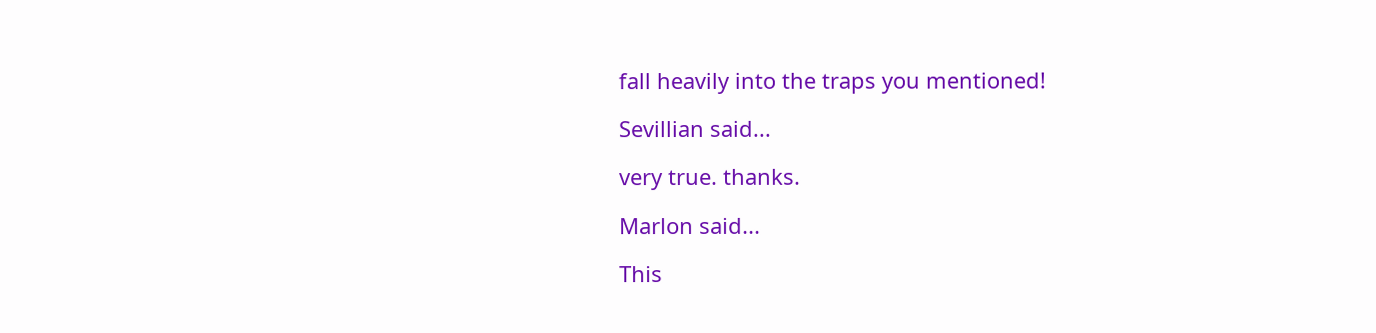fall heavily into the traps you mentioned!

Sevillian said...

very true. thanks.

Marlon said...

This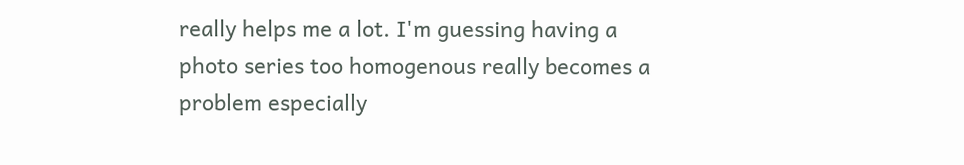really helps me a lot. I'm guessing having a photo series too homogenous really becomes a problem especially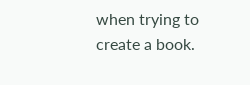when trying to create a book.